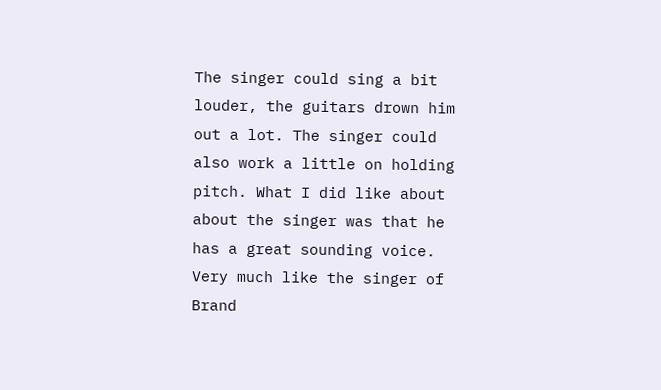The singer could sing a bit louder, the guitars drown him out a lot. The singer could also work a little on holding pitch. What I did like about about the singer was that he has a great sounding voice. Very much like the singer of Brand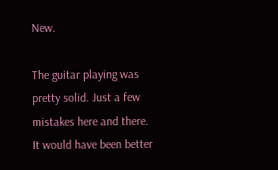New.

The guitar playing was pretty solid. Just a few mistakes here and there. It would have been better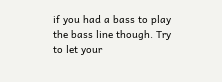if you had a bass to play the bass line though. Try to let your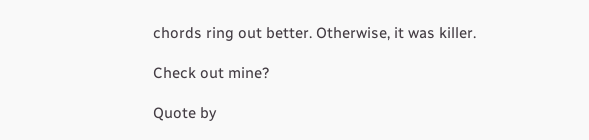chords ring out better. Otherwise, it was killer.

Check out mine?

Quote by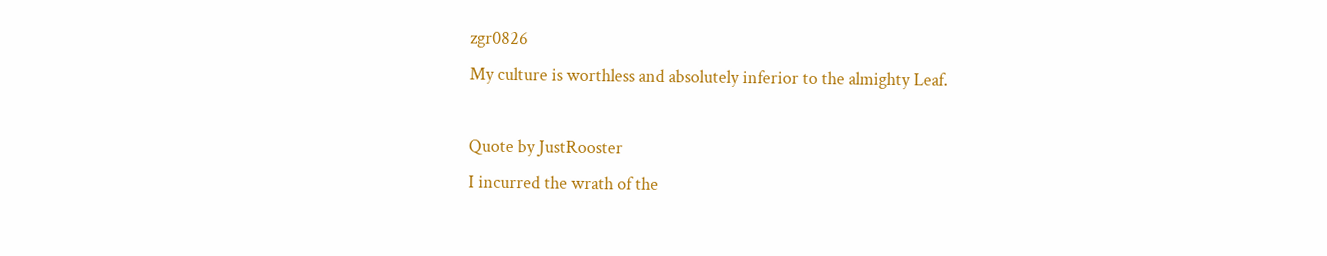zgr0826
My culture is worthless and absolutely inferior to the almighty Leaf.

Quote by JustRooster
I incurred the wrath of the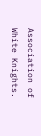Association of White Knights.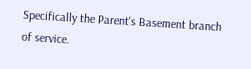Specifically the Parent's Basement branch of service.